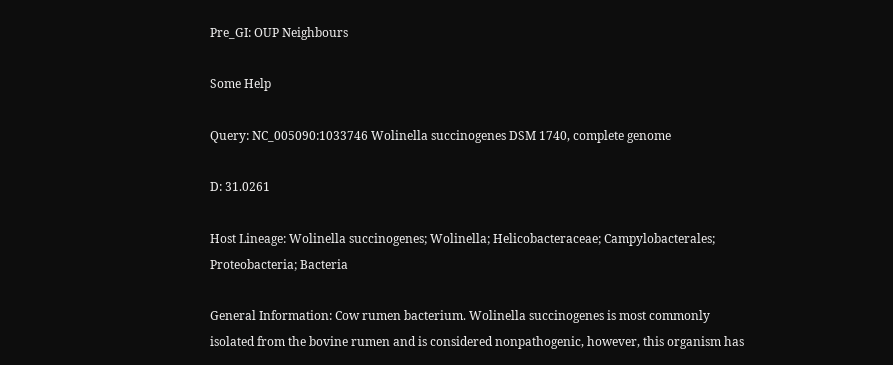Pre_GI: OUP Neighbours

Some Help

Query: NC_005090:1033746 Wolinella succinogenes DSM 1740, complete genome

D: 31.0261

Host Lineage: Wolinella succinogenes; Wolinella; Helicobacteraceae; Campylobacterales; Proteobacteria; Bacteria

General Information: Cow rumen bacterium. Wolinella succinogenes is most commonly isolated from the bovine rumen and is considered nonpathogenic, however, this organism has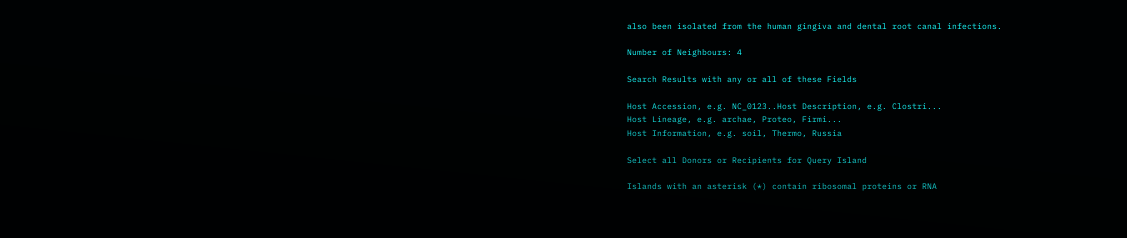also been isolated from the human gingiva and dental root canal infections.

Number of Neighbours: 4

Search Results with any or all of these Fields

Host Accession, e.g. NC_0123..Host Description, e.g. Clostri...
Host Lineage, e.g. archae, Proteo, Firmi...
Host Information, e.g. soil, Thermo, Russia

Select all Donors or Recipients for Query Island

Islands with an asterisk (*) contain ribosomal proteins or RNA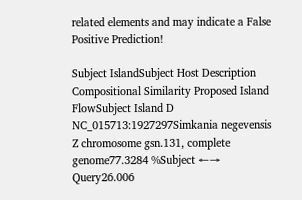related elements and may indicate a False Positive Prediction!

Subject IslandSubject Host Description Compositional Similarity Proposed Island FlowSubject Island D
NC_015713:1927297Simkania negevensis Z chromosome gsn.131, complete genome77.3284 %Subject ←→ Query26.006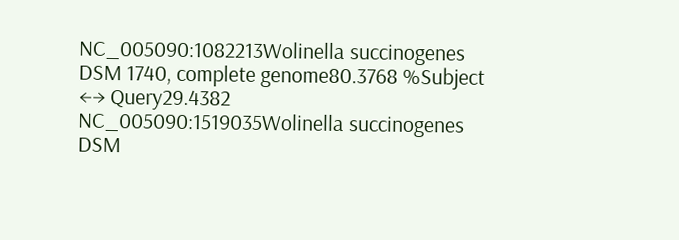NC_005090:1082213Wolinella succinogenes DSM 1740, complete genome80.3768 %Subject ←→ Query29.4382
NC_005090:1519035Wolinella succinogenes DSM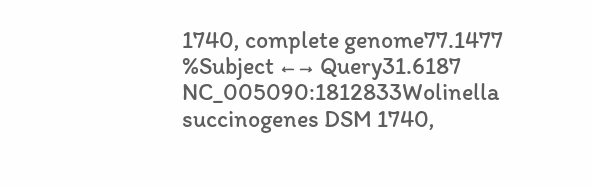1740, complete genome77.1477 %Subject ←→ Query31.6187
NC_005090:1812833Wolinella succinogenes DSM 1740,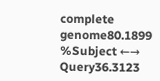complete genome80.1899 %Subject ←→ Query36.3123